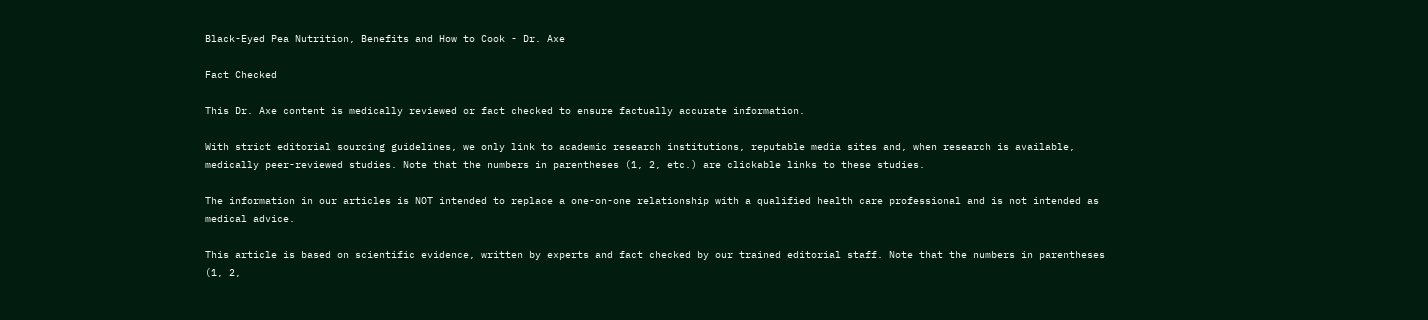Black-Eyed Pea Nutrition, Benefits and How to Cook - Dr. Axe

Fact Checked

This Dr. Axe content is medically reviewed or fact checked to ensure factually accurate information.

With strict editorial sourcing guidelines, we only link to academic research institutions, reputable media sites and, when research is available, medically peer-reviewed studies. Note that the numbers in parentheses (1, 2, etc.) are clickable links to these studies.

The information in our articles is NOT intended to replace a one-on-one relationship with a qualified health care professional and is not intended as medical advice.

This article is based on scientific evidence, written by experts and fact checked by our trained editorial staff. Note that the numbers in parentheses (1, 2,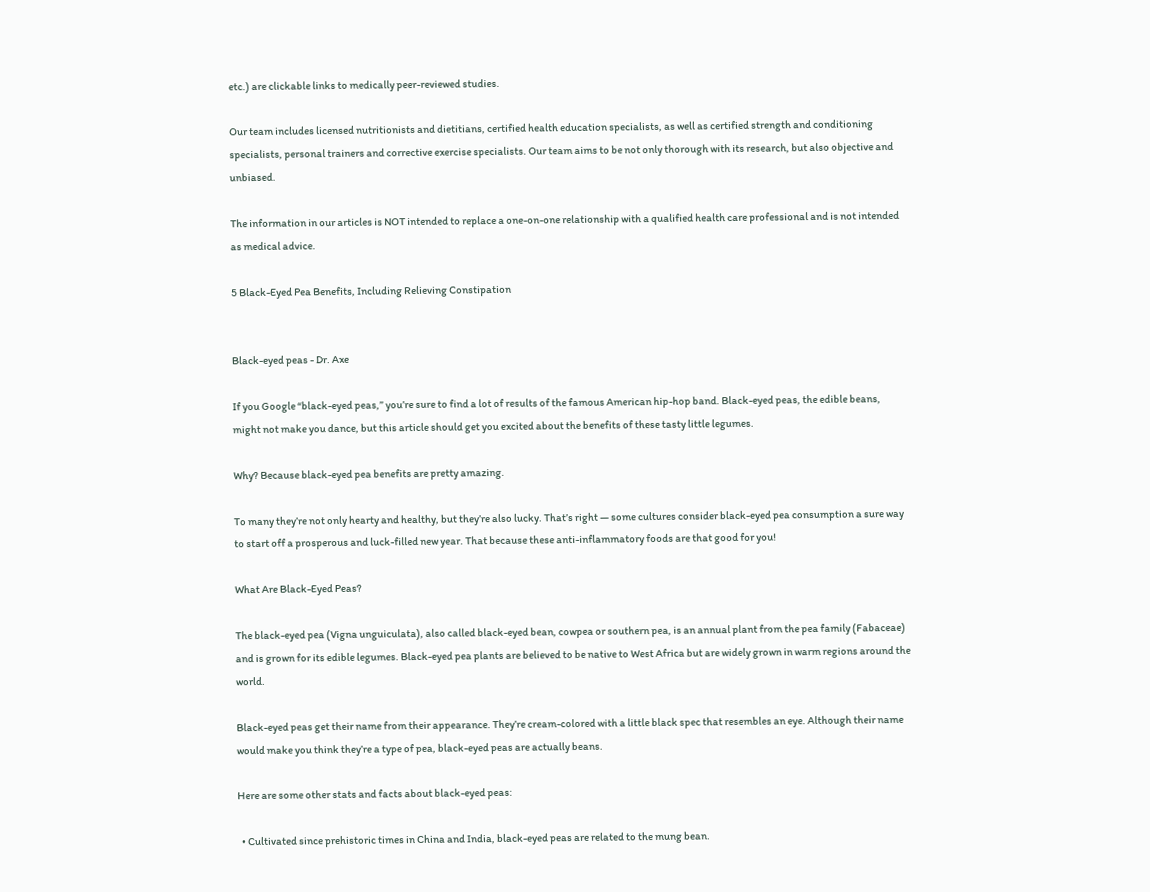etc.) are clickable links to medically peer-reviewed studies.

Our team includes licensed nutritionists and dietitians, certified health education specialists, as well as certified strength and conditioning specialists, personal trainers and corrective exercise specialists. Our team aims to be not only thorough with its research, but also objective and unbiased.

The information in our articles is NOT intended to replace a one-on-one relationship with a qualified health care professional and is not intended as medical advice.

5 Black-Eyed Pea Benefits, Including Relieving Constipation


Black-eyed peas - Dr. Axe

If you Google “black-eyed peas,” you’re sure to find a lot of results of the famous American hip-hop band. Black-eyed peas, the edible beans, might not make you dance, but this article should get you excited about the benefits of these tasty little legumes.

Why? Because black-eyed pea benefits are pretty amazing.

To many they’re not only hearty and healthy, but they’re also lucky. That’s right — some cultures consider black-eyed pea consumption a sure way to start off a prosperous and luck-filled new year. That because these anti-inflammatory foods are that good for you!

What Are Black-Eyed Peas?

The black-eyed pea (Vigna unguiculata), also called black-eyed bean, cowpea or southern pea, is an annual plant from the pea family (Fabaceae) and is grown for its edible legumes. Black-eyed pea plants are believed to be native to West Africa but are widely grown in warm regions around the world.

Black-eyed peas get their name from their appearance. They’re cream-colored with a little black spec that resembles an eye. Although their name would make you think they’re a type of pea, black-eyed peas are actually beans.

Here are some other stats and facts about black-eyed peas:

  • Cultivated since prehistoric times in China and India, black-eyed peas are related to the mung bean.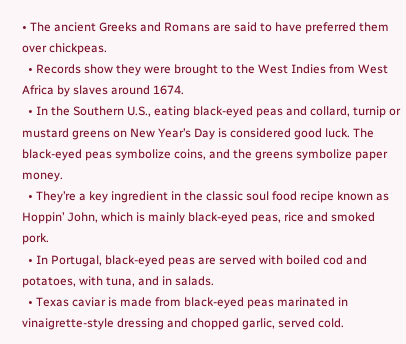• The ancient Greeks and Romans are said to have preferred them over chickpeas.
  • Records show they were brought to the West Indies from West Africa by slaves around 1674.
  • In the Southern U.S., eating black-eyed peas and collard, turnip or mustard greens on New Year’s Day is considered good luck. The black-eyed peas symbolize coins, and the greens symbolize paper money.
  • They’re a key ingredient in the classic soul food recipe known as Hoppin’ John, which is mainly black-eyed peas, rice and smoked pork.
  • In Portugal, black-eyed peas are served with boiled cod and potatoes, with tuna, and in salads.
  • Texas caviar is made from black-eyed peas marinated in vinaigrette-style dressing and chopped garlic, served cold.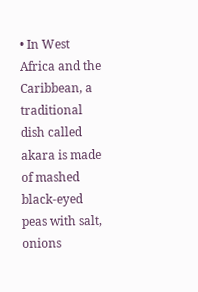• In West Africa and the Caribbean, a traditional dish called akara is made of mashed black-eyed peas with salt, onions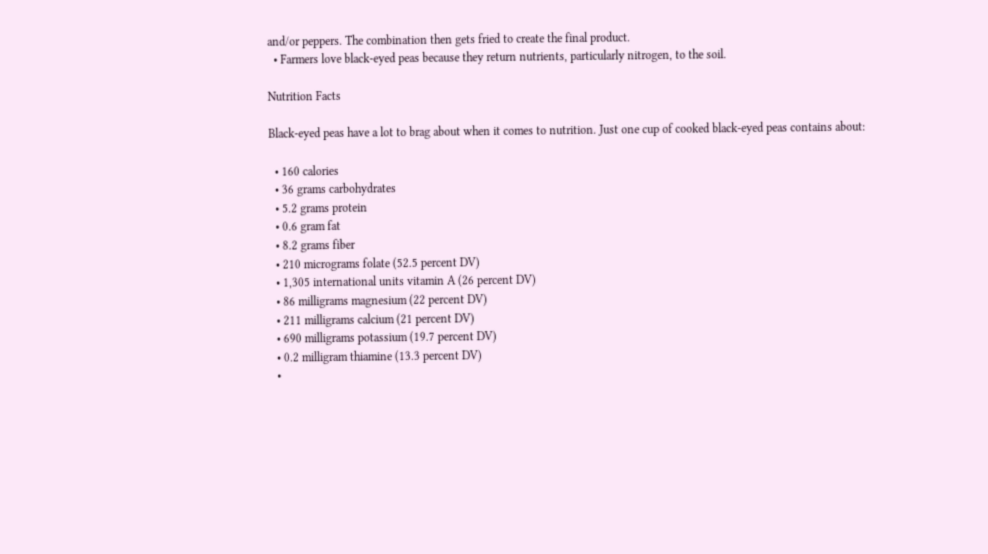and/or peppers. The combination then gets fried to create the final product.
  • Farmers love black-eyed peas because they return nutrients, particularly nitrogen, to the soil.

Nutrition Facts

Black-eyed peas have a lot to brag about when it comes to nutrition. Just one cup of cooked black-eyed peas contains about:

  • 160 calories
  • 36 grams carbohydrates
  • 5.2 grams protein
  • 0.6 gram fat
  • 8.2 grams fiber
  • 210 micrograms folate (52.5 percent DV)
  • 1,305 international units vitamin A (26 percent DV)
  • 86 milligrams magnesium (22 percent DV)
  • 211 milligrams calcium (21 percent DV)
  • 690 milligrams potassium (19.7 percent DV)
  • 0.2 milligram thiamine (13.3 percent DV)
  •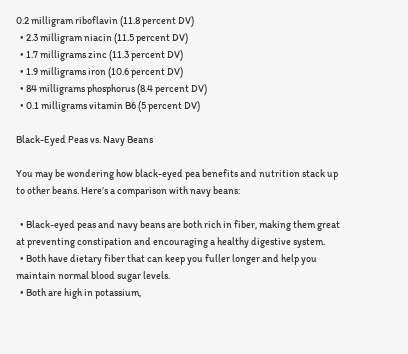0.2 milligram riboflavin (11.8 percent DV)
  • 2.3 milligram niacin (11.5 percent DV)
  • 1.7 milligrams zinc (11.3 percent DV)
  • 1.9 milligrams iron (10.6 percent DV)
  • 84 milligrams phosphorus (8.4 percent DV)
  • 0.1 milligrams vitamin B6 (5 percent DV)

Black-Eyed Peas vs. Navy Beans

You may be wondering how black-eyed pea benefits and nutrition stack up to other beans. Here’s a comparison with navy beans:

  • Black-eyed peas and navy beans are both rich in fiber, making them great at preventing constipation and encouraging a healthy digestive system.
  • Both have dietary fiber that can keep you fuller longer and help you maintain normal blood sugar levels.
  • Both are high in potassium,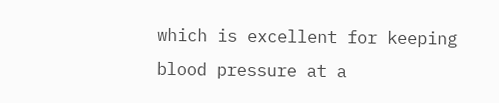which is excellent for keeping blood pressure at a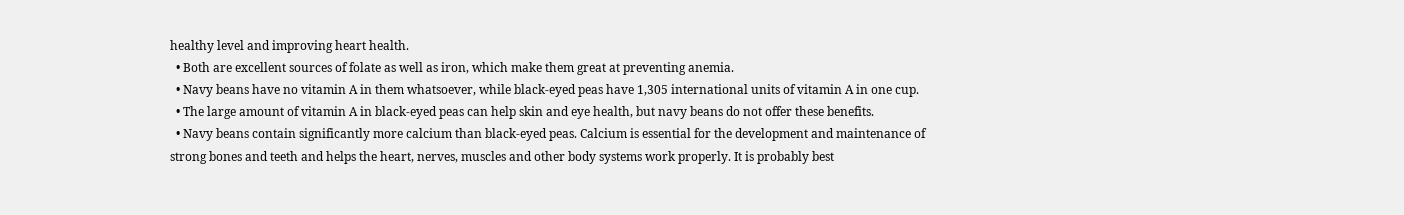healthy level and improving heart health.
  • Both are excellent sources of folate as well as iron, which make them great at preventing anemia.
  • Navy beans have no vitamin A in them whatsoever, while black-eyed peas have 1,305 international units of vitamin A in one cup.
  • The large amount of vitamin A in black-eyed peas can help skin and eye health, but navy beans do not offer these benefits.
  • Navy beans contain significantly more calcium than black-eyed peas. Calcium is essential for the development and maintenance of strong bones and teeth and helps the heart, nerves, muscles and other body systems work properly. It is probably best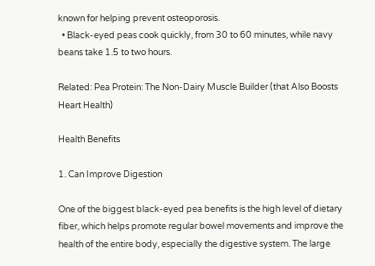known for helping prevent osteoporosis.
  • Black-eyed peas cook quickly, from 30 to 60 minutes, while navy beans take 1.5 to two hours.

Related: Pea Protein: The Non-Dairy Muscle Builder (that Also Boosts Heart Health)

Health Benefits

1. Can Improve Digestion

One of the biggest black-eyed pea benefits is the high level of dietary fiber, which helps promote regular bowel movements and improve the health of the entire body, especially the digestive system. The large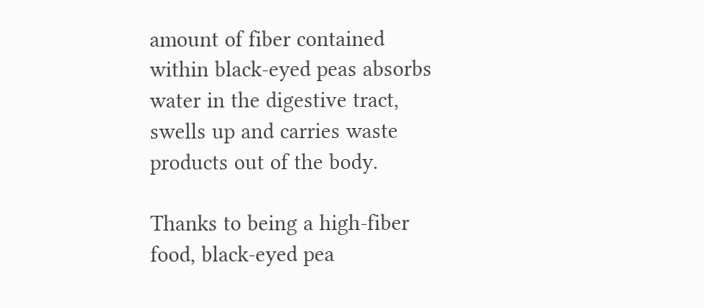amount of fiber contained within black-eyed peas absorbs water in the digestive tract, swells up and carries waste products out of the body.

Thanks to being a high-fiber food, black-eyed pea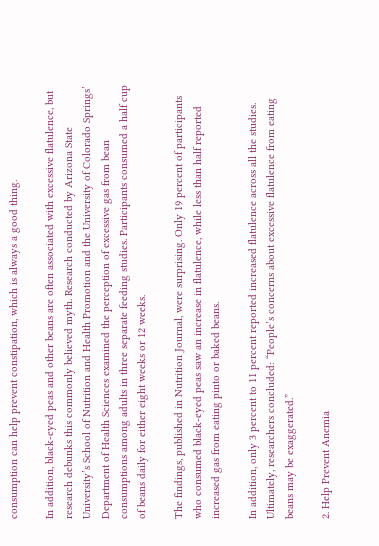consumption can help prevent constipation, which is always a good thing.

In addition, black-eyed peas and other beans are often associated with excessive flatulence, but research debunks this commonly believed myth. Research conducted by Arizona State University’s School of Nutrition and Health Promotion and the University of Colorado Springs’ Department of Health Sciences examined the perception of excessive gas from bean consumptions among adults in three separate feeding studies. Participants consumed a half cup of beans daily for either eight weeks or 12 weeks.

The findings, published in Nutrition Journal, were surprising. Only 19 percent of participants who consumed black-eyed peas saw an increase in flatulence, while less than half reported increased gas from eating pinto or baked beans.

In addition, only 3 percent to 11 percent reported increased flatulence across all the studies. Ultimately, researchers concluded: “People’s concerns about excessive flatulence from eating beans may be exaggerated.”

2. Help Prevent Anemia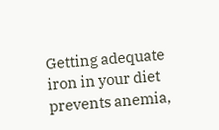Getting adequate iron in your diet prevents anemia,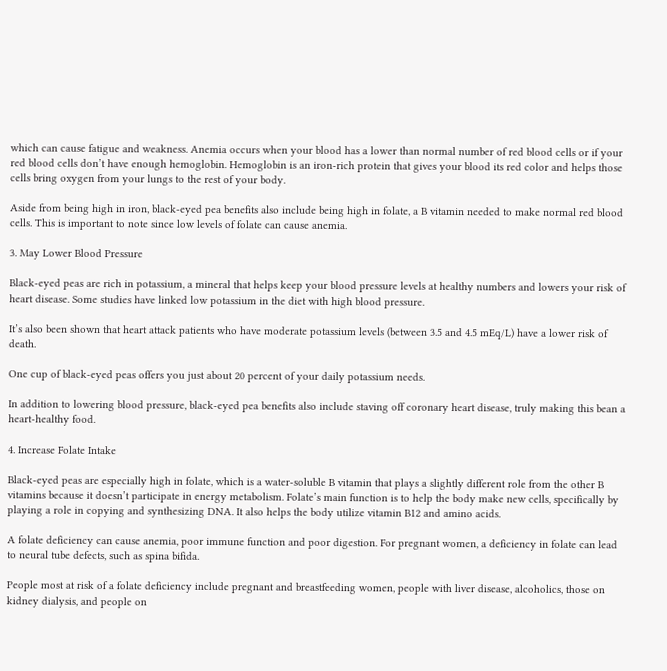which can cause fatigue and weakness. Anemia occurs when your blood has a lower than normal number of red blood cells or if your red blood cells don’t have enough hemoglobin. Hemoglobin is an iron-rich protein that gives your blood its red color and helps those cells bring oxygen from your lungs to the rest of your body.

Aside from being high in iron, black-eyed pea benefits also include being high in folate, a B vitamin needed to make normal red blood cells. This is important to note since low levels of folate can cause anemia.

3. May Lower Blood Pressure

Black-eyed peas are rich in potassium, a mineral that helps keep your blood pressure levels at healthy numbers and lowers your risk of heart disease. Some studies have linked low potassium in the diet with high blood pressure.

It’s also been shown that heart attack patients who have moderate potassium levels (between 3.5 and 4.5 mEq/L) have a lower risk of death.

One cup of black-eyed peas offers you just about 20 percent of your daily potassium needs.

In addition to lowering blood pressure, black-eyed pea benefits also include staving off coronary heart disease, truly making this bean a heart-healthy food.

4. Increase Folate Intake

Black-eyed peas are especially high in folate, which is a water-soluble B vitamin that plays a slightly different role from the other B vitamins because it doesn’t participate in energy metabolism. Folate’s main function is to help the body make new cells, specifically by playing a role in copying and synthesizing DNA. It also helps the body utilize vitamin B12 and amino acids.

A folate deficiency can cause anemia, poor immune function and poor digestion. For pregnant women, a deficiency in folate can lead to neural tube defects, such as spina bifida.

People most at risk of a folate deficiency include pregnant and breastfeeding women, people with liver disease, alcoholics, those on kidney dialysis, and people on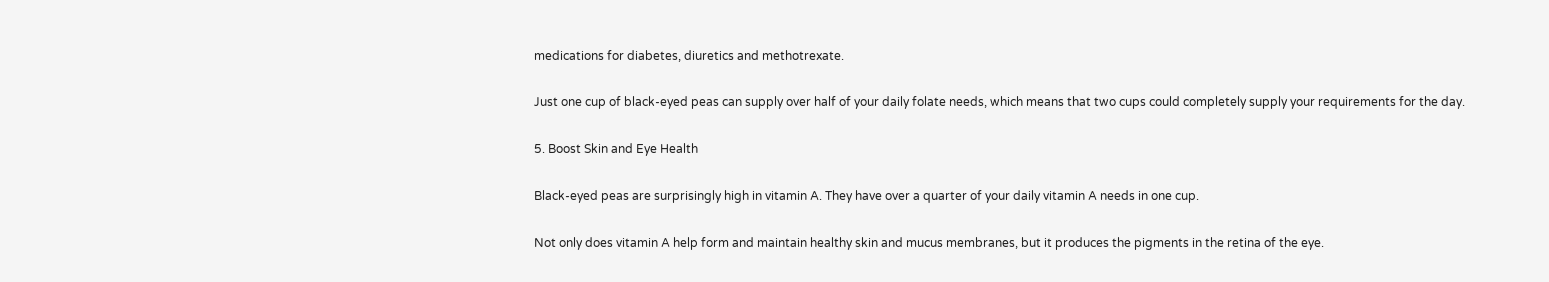medications for diabetes, diuretics and methotrexate.

Just one cup of black-eyed peas can supply over half of your daily folate needs, which means that two cups could completely supply your requirements for the day.

5. Boost Skin and Eye Health

Black-eyed peas are surprisingly high in vitamin A. They have over a quarter of your daily vitamin A needs in one cup.

Not only does vitamin A help form and maintain healthy skin and mucus membranes, but it produces the pigments in the retina of the eye.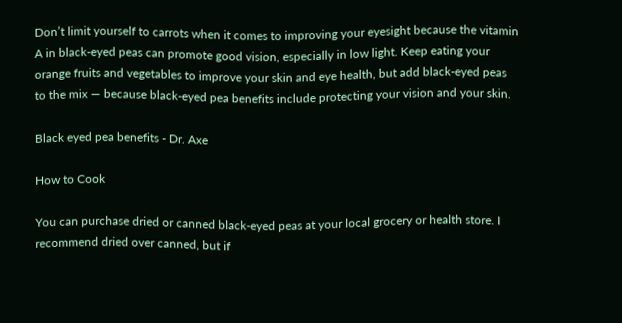Don’t limit yourself to carrots when it comes to improving your eyesight because the vitamin A in black-eyed peas can promote good vision, especially in low light. Keep eating your orange fruits and vegetables to improve your skin and eye health, but add black-eyed peas to the mix — because black-eyed pea benefits include protecting your vision and your skin.

Black eyed pea benefits - Dr. Axe

How to Cook

You can purchase dried or canned black-eyed peas at your local grocery or health store. I recommend dried over canned, but if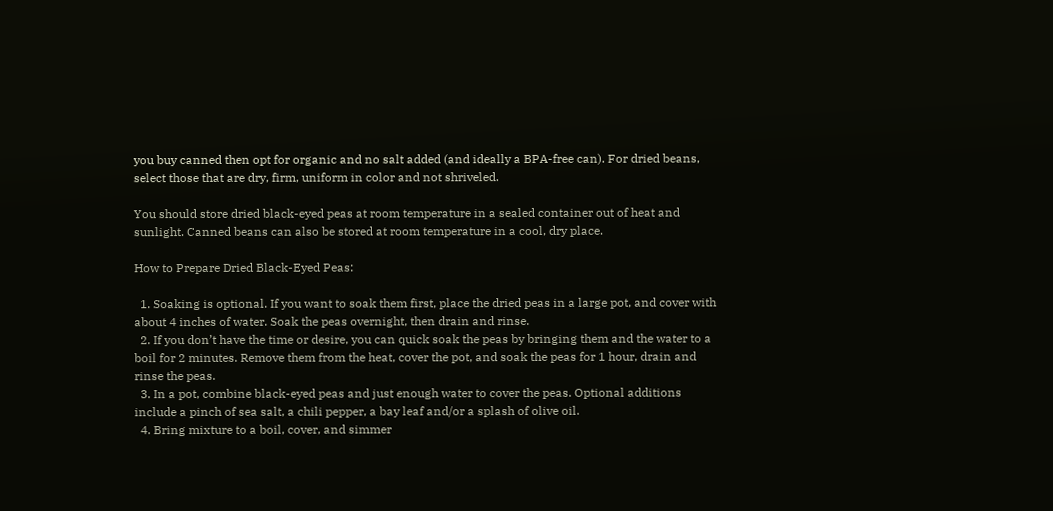you buy canned then opt for organic and no salt added (and ideally a BPA-free can). For dried beans, select those that are dry, firm, uniform in color and not shriveled.

You should store dried black-eyed peas at room temperature in a sealed container out of heat and sunlight. Canned beans can also be stored at room temperature in a cool, dry place.

How to Prepare Dried Black-Eyed Peas:

  1. Soaking is optional. If you want to soak them first, place the dried peas in a large pot, and cover with about 4 inches of water. Soak the peas overnight, then drain and rinse.
  2. If you don’t have the time or desire, you can quick soak the peas by bringing them and the water to a boil for 2 minutes. Remove them from the heat, cover the pot, and soak the peas for 1 hour, drain and rinse the peas.
  3. In a pot, combine black-eyed peas and just enough water to cover the peas. Optional additions include a pinch of sea salt, a chili pepper, a bay leaf and/or a splash of olive oil.
  4. Bring mixture to a boil, cover, and simmer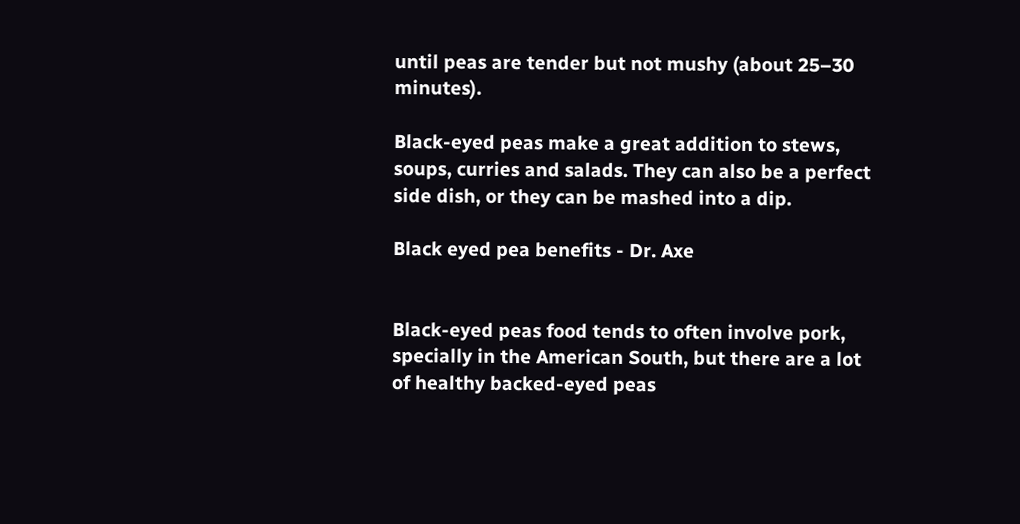until peas are tender but not mushy (about 25–30 minutes).

Black-eyed peas make a great addition to stews, soups, curries and salads. They can also be a perfect side dish, or they can be mashed into a dip.

Black eyed pea benefits - Dr. Axe


Black-eyed peas food tends to often involve pork, specially in the American South, but there are a lot of healthy backed-eyed peas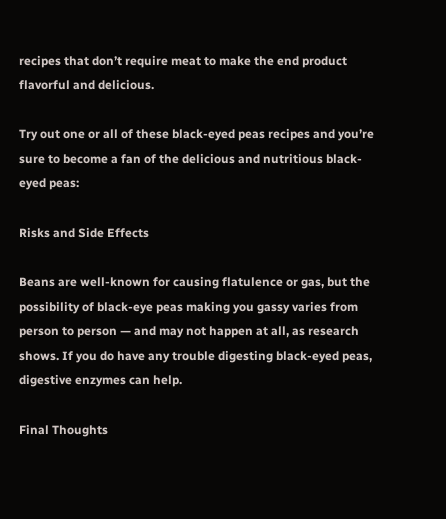recipes that don’t require meat to make the end product flavorful and delicious.

Try out one or all of these black-eyed peas recipes and you’re sure to become a fan of the delicious and nutritious black-eyed peas:

Risks and Side Effects

Beans are well-known for causing flatulence or gas, but the possibility of black-eye peas making you gassy varies from person to person — and may not happen at all, as research shows. If you do have any trouble digesting black-eyed peas, digestive enzymes can help.

Final Thoughts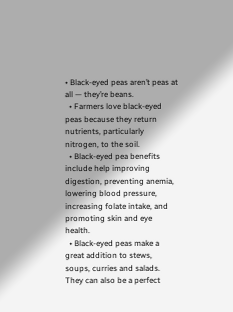• Black-eyed peas aren’t peas at all — they’re beans.
  • Farmers love black-eyed peas because they return nutrients, particularly nitrogen, to the soil.
  • Black-eyed pea benefits include help improving digestion, preventing anemia, lowering blood pressure, increasing folate intake, and promoting skin and eye health.
  • Black-eyed peas make a great addition to stews, soups, curries and salads. They can also be a perfect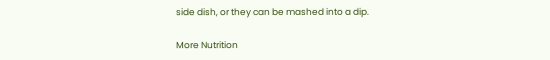side dish, or they can be mashed into a dip.

More Nutrition